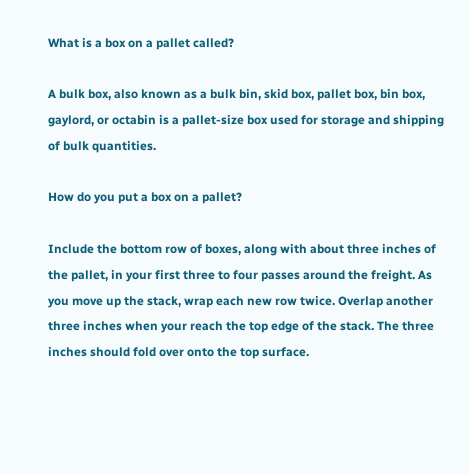What is a box on a pallet called?

A bulk box, also known as a bulk bin, skid box, pallet box, bin box, gaylord, or octabin is a pallet-size box used for storage and shipping of bulk quantities.

How do you put a box on a pallet?

Include the bottom row of boxes, along with about three inches of the pallet, in your first three to four passes around the freight. As you move up the stack, wrap each new row twice. Overlap another three inches when your reach the top edge of the stack. The three inches should fold over onto the top surface.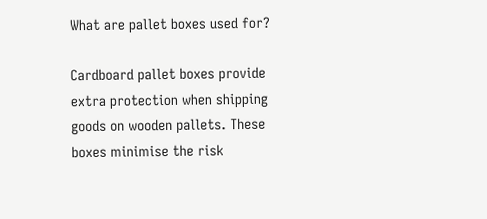What are pallet boxes used for?

Cardboard pallet boxes provide extra protection when shipping goods on wooden pallets. These boxes minimise the risk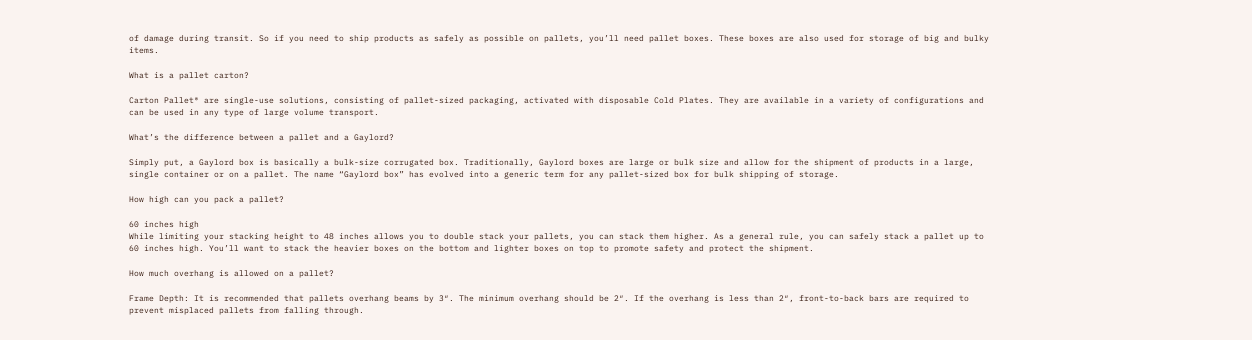of damage during transit. So if you need to ship products as safely as possible on pallets, you’ll need pallet boxes. These boxes are also used for storage of big and bulky items.

What is a pallet carton?

Carton Pallet® are single-use solutions, consisting of pallet-sized packaging, activated with disposable Cold Plates. They are available in a variety of configurations and can be used in any type of large volume transport.

What’s the difference between a pallet and a Gaylord?

Simply put, a Gaylord box is basically a bulk-size corrugated box. Traditionally, Gaylord boxes are large or bulk size and allow for the shipment of products in a large, single container or on a pallet. The name “Gaylord box” has evolved into a generic term for any pallet-sized box for bulk shipping of storage.

How high can you pack a pallet?

60 inches high
While limiting your stacking height to 48 inches allows you to double stack your pallets, you can stack them higher. As a general rule, you can safely stack a pallet up to 60 inches high. You’ll want to stack the heavier boxes on the bottom and lighter boxes on top to promote safety and protect the shipment.

How much overhang is allowed on a pallet?

Frame Depth: It is recommended that pallets overhang beams by 3″. The minimum overhang should be 2″. If the overhang is less than 2″, front-to-back bars are required to prevent misplaced pallets from falling through.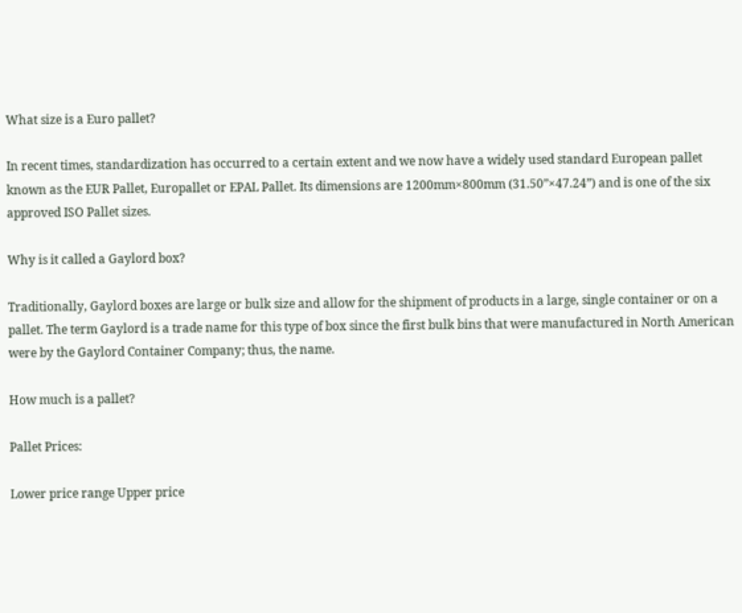What size is a Euro pallet?

In recent times, standardization has occurred to a certain extent and we now have a widely used standard European pallet known as the EUR Pallet, Europallet or EPAL Pallet. Its dimensions are 1200mm×800mm (31.50”×47.24”) and is one of the six approved ISO Pallet sizes.

Why is it called a Gaylord box?

Traditionally, Gaylord boxes are large or bulk size and allow for the shipment of products in a large, single container or on a pallet. The term Gaylord is a trade name for this type of box since the first bulk bins that were manufactured in North American were by the Gaylord Container Company; thus, the name.

How much is a pallet?

Pallet Prices:

Lower price range Upper price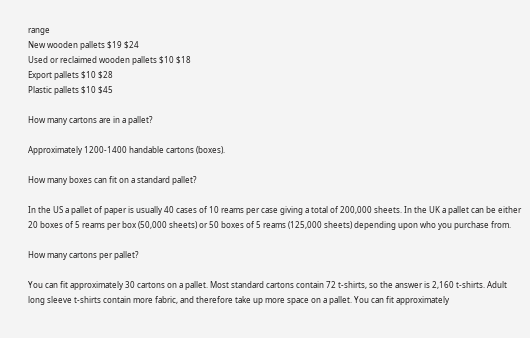range
New wooden pallets $19 $24
Used or reclaimed wooden pallets $10 $18
Export pallets $10 $28
Plastic pallets $10 $45

How many cartons are in a pallet?

Approximately 1200-1400 handable cartons (boxes).

How many boxes can fit on a standard pallet?

In the US a pallet of paper is usually 40 cases of 10 reams per case giving a total of 200,000 sheets. In the UK a pallet can be either 20 boxes of 5 reams per box (50,000 sheets) or 50 boxes of 5 reams (125,000 sheets) depending upon who you purchase from.

How many cartons per pallet?

You can fit approximately 30 cartons on a pallet. Most standard cartons contain 72 t-shirts, so the answer is 2,160 t-shirts. Adult long sleeve t-shirts contain more fabric, and therefore take up more space on a pallet. You can fit approximately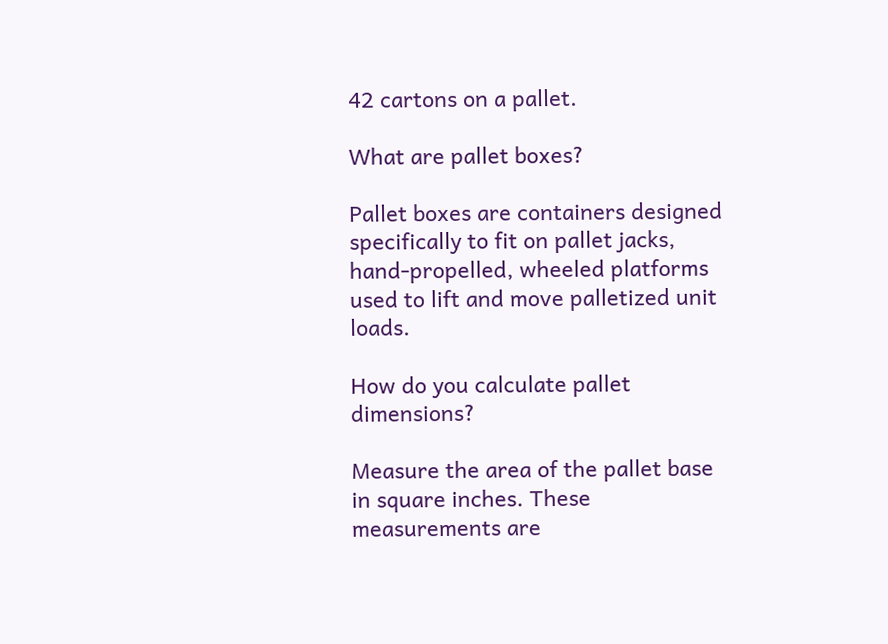42 cartons on a pallet.

What are pallet boxes?

Pallet boxes are containers designed specifically to fit on pallet jacks, hand-propelled, wheeled platforms used to lift and move palletized unit loads.

How do you calculate pallet dimensions?

Measure the area of the pallet base in square inches. These measurements are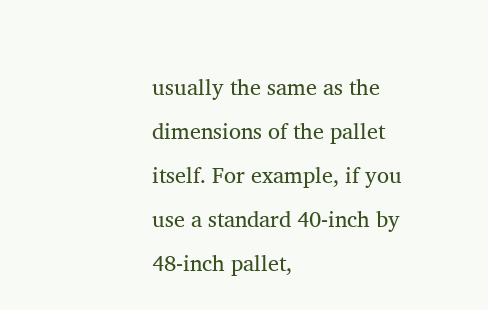usually the same as the dimensions of the pallet itself. For example, if you use a standard 40-inch by 48-inch pallet,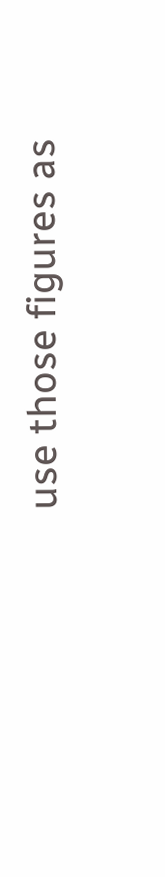use those figures as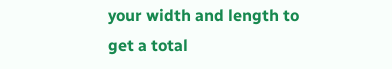your width and length to get a total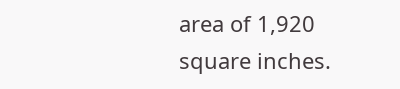area of 1,920 square inches.